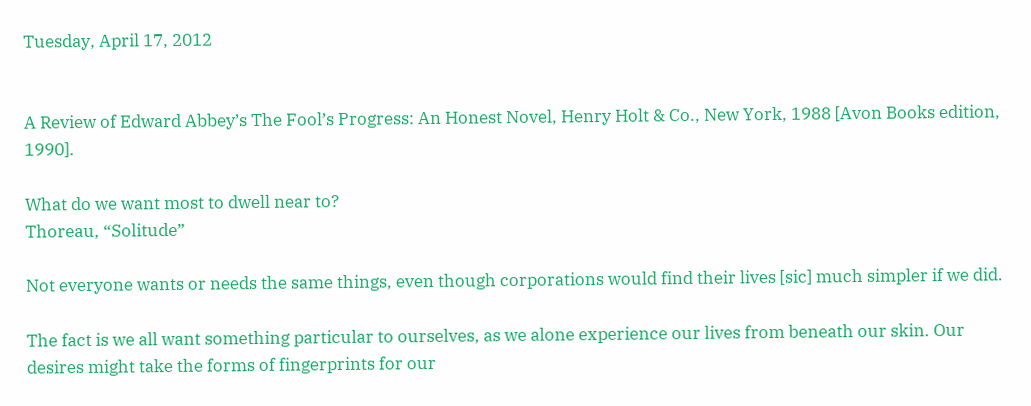Tuesday, April 17, 2012


A Review of Edward Abbey’s The Fool’s Progress: An Honest Novel, Henry Holt & Co., New York, 1988 [Avon Books edition, 1990].

What do we want most to dwell near to?
Thoreau, “Solitude”

Not everyone wants or needs the same things, even though corporations would find their lives [sic] much simpler if we did.

The fact is we all want something particular to ourselves, as we alone experience our lives from beneath our skin. Our desires might take the forms of fingerprints for our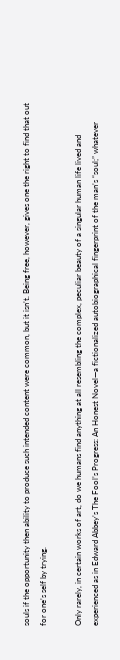souls if the opportunity then ability to produce such intended content were common, but it isn’t. Being free, however, gives one the right to find that out for one’s self by trying.

Only rarely, in certain works of art, do we humans find anything at all resembling the complex, peculiar beauty of a singular human life lived and experienced as in Edward Abbey’s The Fool’s Progress: An Honest Novel—a fictionalized autobiographical fingerprint of the man’s “soul;” whatever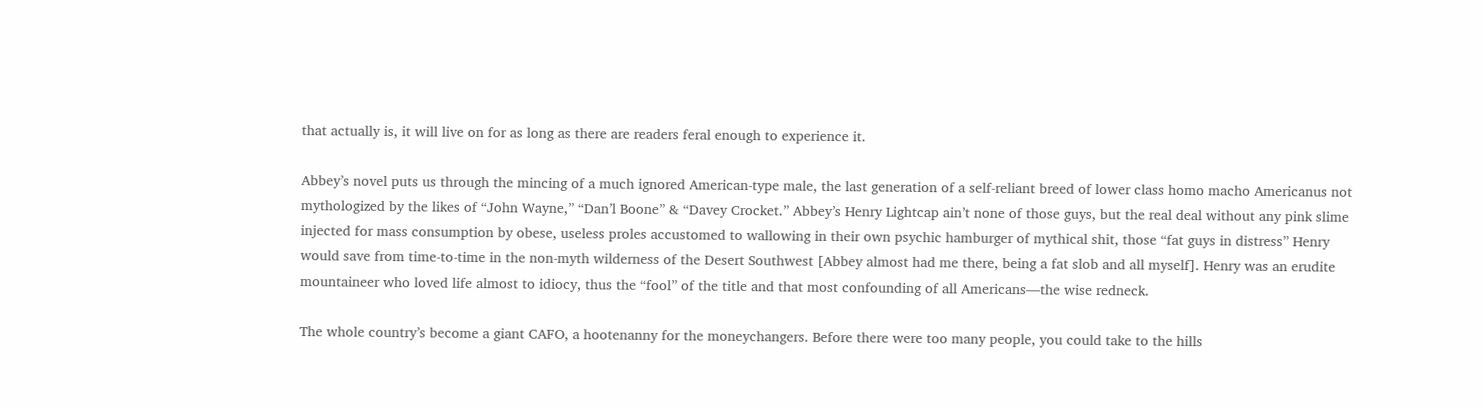that actually is, it will live on for as long as there are readers feral enough to experience it.

Abbey’s novel puts us through the mincing of a much ignored American-type male, the last generation of a self-reliant breed of lower class homo macho Americanus not mythologized by the likes of “John Wayne,” “Dan’l Boone” & “Davey Crocket.” Abbey’s Henry Lightcap ain’t none of those guys, but the real deal without any pink slime injected for mass consumption by obese, useless proles accustomed to wallowing in their own psychic hamburger of mythical shit, those “fat guys in distress” Henry would save from time-to-time in the non-myth wilderness of the Desert Southwest [Abbey almost had me there, being a fat slob and all myself]. Henry was an erudite mountaineer who loved life almost to idiocy, thus the “fool” of the title and that most confounding of all Americans—the wise redneck.

The whole country’s become a giant CAFO, a hootenanny for the moneychangers. Before there were too many people, you could take to the hills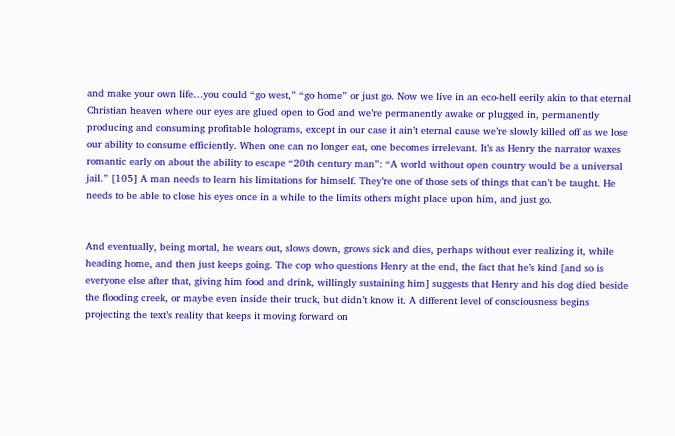and make your own life…you could “go west,” “go home” or just go. Now we live in an eco-hell eerily akin to that eternal Christian heaven where our eyes are glued open to God and we’re permanently awake or plugged in, permanently producing and consuming profitable holograms, except in our case it ain’t eternal cause we’re slowly killed off as we lose our ability to consume efficiently. When one can no longer eat, one becomes irrelevant. It’s as Henry the narrator waxes romantic early on about the ability to escape “20th century man”: “A world without open country would be a universal jail.” [105] A man needs to learn his limitations for himself. They’re one of those sets of things that can’t be taught. He needs to be able to close his eyes once in a while to the limits others might place upon him, and just go.


And eventually, being mortal, he wears out, slows down, grows sick and dies, perhaps without ever realizing it, while heading home, and then just keeps going. The cop who questions Henry at the end, the fact that he’s kind [and so is everyone else after that, giving him food and drink, willingly sustaining him] suggests that Henry and his dog died beside the flooding creek, or maybe even inside their truck, but didn’t know it. A different level of consciousness begins projecting the text’s reality that keeps it moving forward on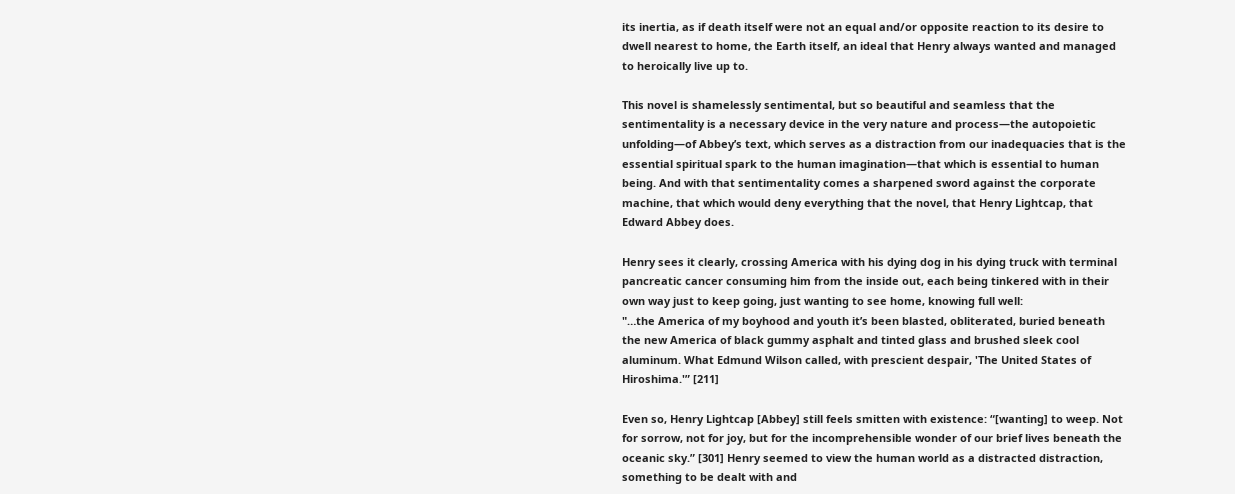its inertia, as if death itself were not an equal and/or opposite reaction to its desire to dwell nearest to home, the Earth itself, an ideal that Henry always wanted and managed to heroically live up to.

This novel is shamelessly sentimental, but so beautiful and seamless that the sentimentality is a necessary device in the very nature and process—the autopoietic unfolding—of Abbey’s text, which serves as a distraction from our inadequacies that is the essential spiritual spark to the human imagination—that which is essential to human being. And with that sentimentality comes a sharpened sword against the corporate machine, that which would deny everything that the novel, that Henry Lightcap, that Edward Abbey does.

Henry sees it clearly, crossing America with his dying dog in his dying truck with terminal pancreatic cancer consuming him from the inside out, each being tinkered with in their own way just to keep going, just wanting to see home, knowing full well:
"…the America of my boyhood and youth it’s been blasted, obliterated, buried beneath the new America of black gummy asphalt and tinted glass and brushed sleek cool aluminum. What Edmund Wilson called, with prescient despair, 'The United States of Hiroshima.'” [211]

Even so, Henry Lightcap [Abbey] still feels smitten with existence: “[wanting] to weep. Not for sorrow, not for joy, but for the incomprehensible wonder of our brief lives beneath the oceanic sky.” [301] Henry seemed to view the human world as a distracted distraction, something to be dealt with and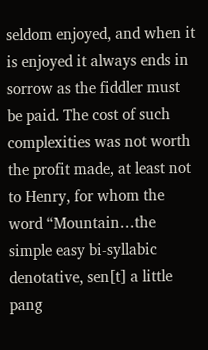seldom enjoyed, and when it is enjoyed it always ends in sorrow as the fiddler must be paid. The cost of such complexities was not worth the profit made, at least not to Henry, for whom the word “Mountain…the simple easy bi-syllabic denotative, sen[t] a little pang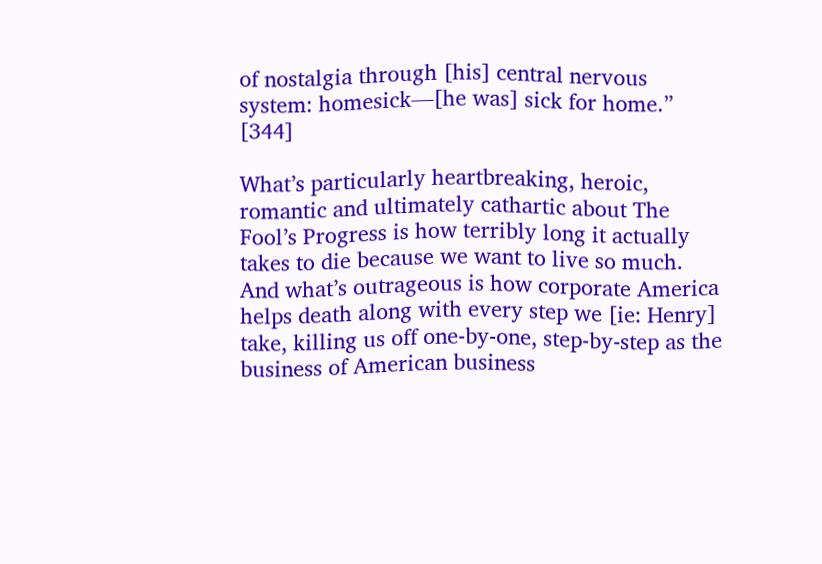of nostalgia through [his] central nervous system: homesick—[he was] sick for home.” [344]

What’s particularly heartbreaking, heroic, romantic and ultimately cathartic about The Fool’s Progress is how terribly long it actually takes to die because we want to live so much. And what’s outrageous is how corporate America helps death along with every step we [ie: Henry] take, killing us off one-by-one, step-by-step as the business of American business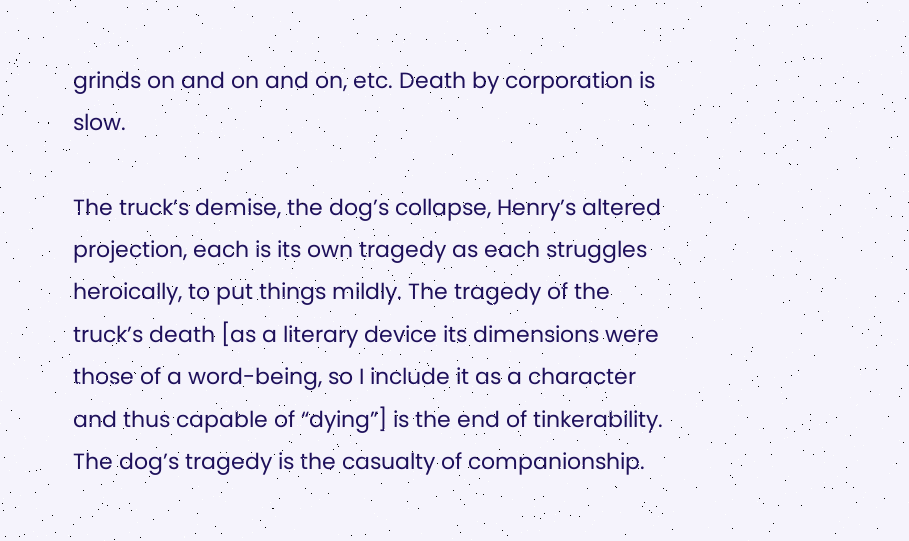grinds on and on and on, etc. Death by corporation is slow.

The truck’s demise, the dog’s collapse, Henry’s altered projection, each is its own tragedy as each struggles heroically, to put things mildly. The tragedy of the truck’s death [as a literary device its dimensions were those of a word-being, so I include it as a character and thus capable of “dying”] is the end of tinkerability. The dog’s tragedy is the casualty of companionship.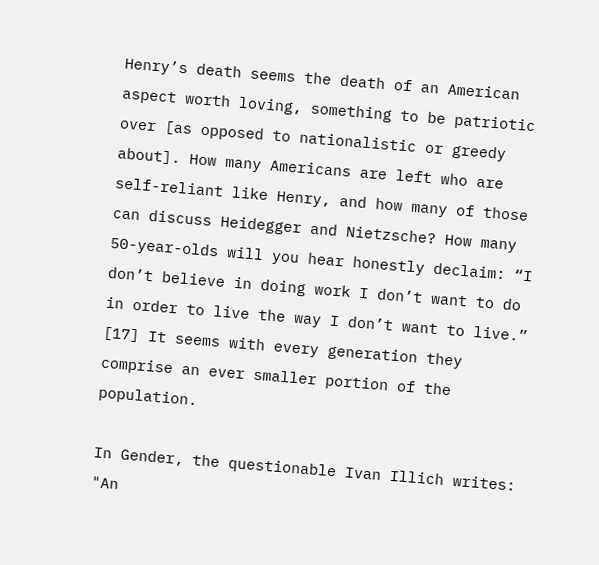Henry’s death seems the death of an American aspect worth loving, something to be patriotic over [as opposed to nationalistic or greedy about]. How many Americans are left who are self-reliant like Henry, and how many of those can discuss Heidegger and Nietzsche? How many 50-year-olds will you hear honestly declaim: “I don’t believe in doing work I don’t want to do in order to live the way I don’t want to live.” [17] It seems with every generation they comprise an ever smaller portion of the population.

In Gender, the questionable Ivan Illich writes: "An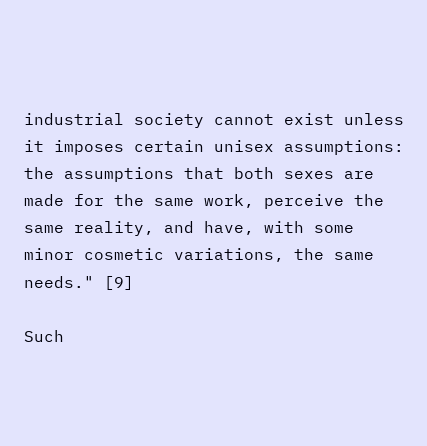industrial society cannot exist unless it imposes certain unisex assumptions: the assumptions that both sexes are made for the same work, perceive the same reality, and have, with some minor cosmetic variations, the same needs." [9]

Such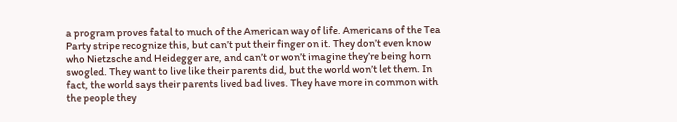a program proves fatal to much of the American way of life. Americans of the Tea Party stripe recognize this, but can’t put their finger on it. They don’t even know who Nietzsche and Heidegger are, and can’t or won’t imagine they’re being horn swogled. They want to live like their parents did, but the world won’t let them. In fact, the world says their parents lived bad lives. They have more in common with the people they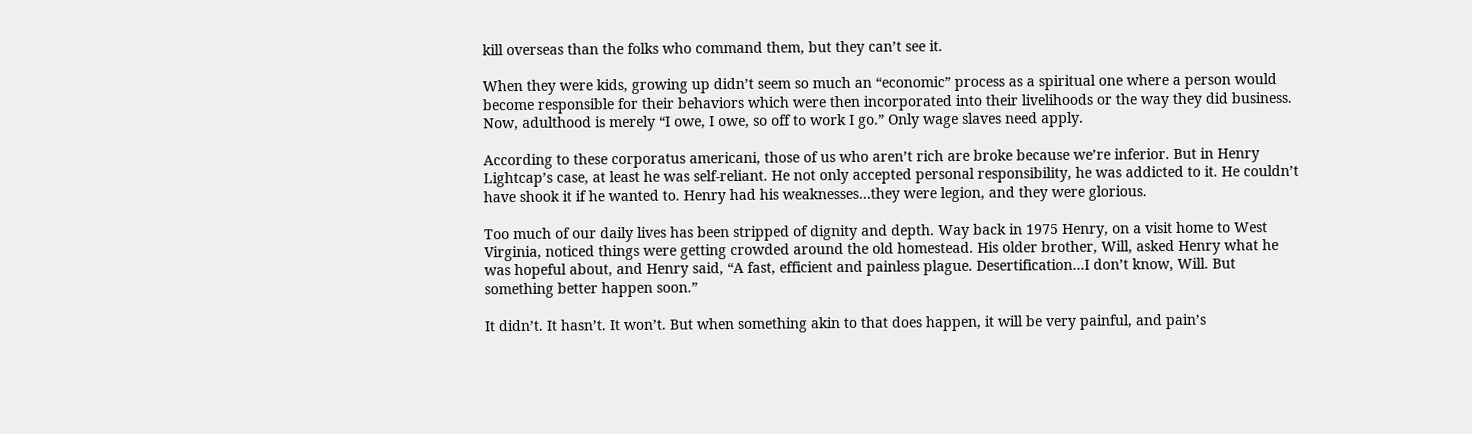kill overseas than the folks who command them, but they can’t see it.

When they were kids, growing up didn’t seem so much an “economic” process as a spiritual one where a person would become responsible for their behaviors which were then incorporated into their livelihoods or the way they did business. Now, adulthood is merely “I owe, I owe, so off to work I go.” Only wage slaves need apply.

According to these corporatus americani, those of us who aren’t rich are broke because we’re inferior. But in Henry Lightcap’s case, at least he was self-reliant. He not only accepted personal responsibility, he was addicted to it. He couldn’t have shook it if he wanted to. Henry had his weaknesses…they were legion, and they were glorious.

Too much of our daily lives has been stripped of dignity and depth. Way back in 1975 Henry, on a visit home to West Virginia, noticed things were getting crowded around the old homestead. His older brother, Will, asked Henry what he was hopeful about, and Henry said, “A fast, efficient and painless plague. Desertification…I don’t know, Will. But something better happen soon.”

It didn’t. It hasn’t. It won’t. But when something akin to that does happen, it will be very painful, and pain’s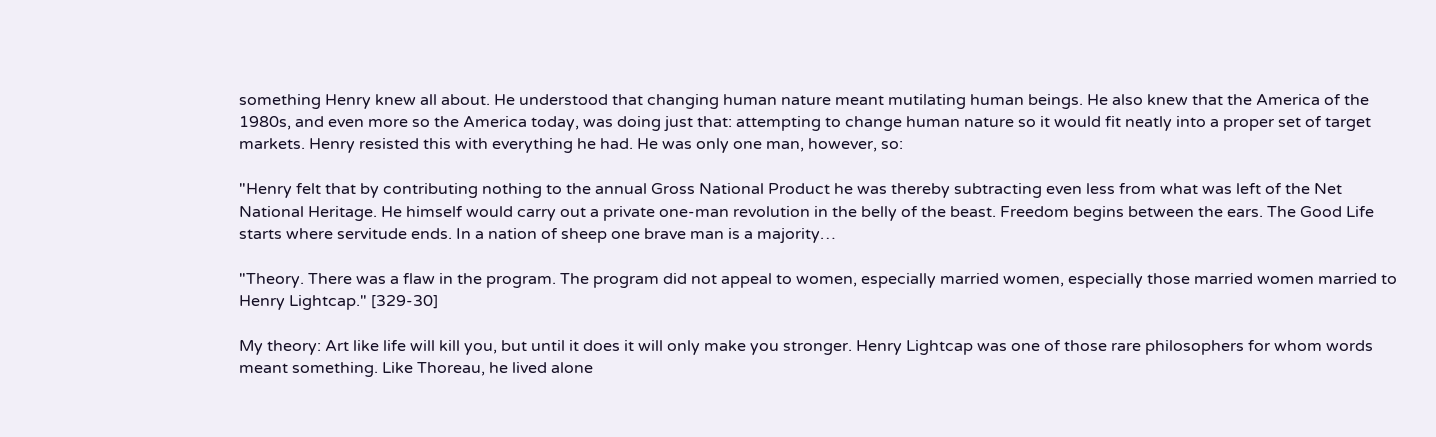something Henry knew all about. He understood that changing human nature meant mutilating human beings. He also knew that the America of the 1980s, and even more so the America today, was doing just that: attempting to change human nature so it would fit neatly into a proper set of target markets. Henry resisted this with everything he had. He was only one man, however, so:

"Henry felt that by contributing nothing to the annual Gross National Product he was thereby subtracting even less from what was left of the Net National Heritage. He himself would carry out a private one-man revolution in the belly of the beast. Freedom begins between the ears. The Good Life starts where servitude ends. In a nation of sheep one brave man is a majority…

"Theory. There was a flaw in the program. The program did not appeal to women, especially married women, especially those married women married to Henry Lightcap." [329-30]

My theory: Art like life will kill you, but until it does it will only make you stronger. Henry Lightcap was one of those rare philosophers for whom words meant something. Like Thoreau, he lived alone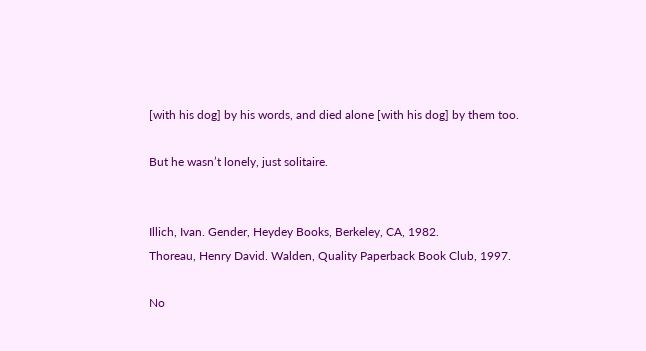[with his dog] by his words, and died alone [with his dog] by them too.

But he wasn’t lonely, just solitaire.


Illich, Ivan. Gender, Heydey Books, Berkeley, CA, 1982.
Thoreau, Henry David. Walden, Quality Paperback Book Club, 1997.

No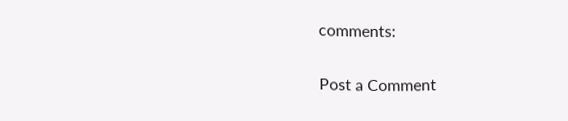comments:

Post a Comment